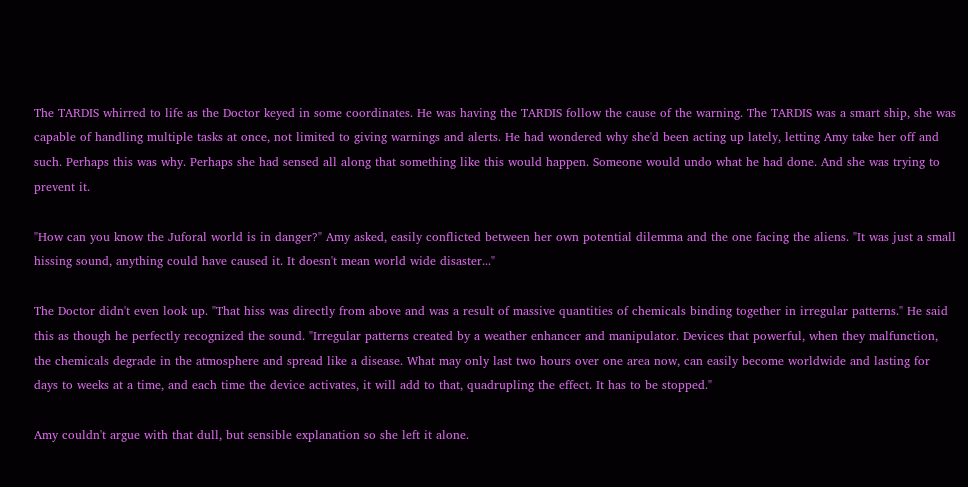The TARDIS whirred to life as the Doctor keyed in some coordinates. He was having the TARDIS follow the cause of the warning. The TARDIS was a smart ship, she was capable of handling multiple tasks at once, not limited to giving warnings and alerts. He had wondered why she'd been acting up lately, letting Amy take her off and such. Perhaps this was why. Perhaps she had sensed all along that something like this would happen. Someone would undo what he had done. And she was trying to prevent it.

"How can you know the Juforal world is in danger?" Amy asked, easily conflicted between her own potential dilemma and the one facing the aliens. "It was just a small hissing sound, anything could have caused it. It doesn't mean world wide disaster..."

The Doctor didn't even look up. "That hiss was directly from above and was a result of massive quantities of chemicals binding together in irregular patterns." He said this as though he perfectly recognized the sound. "Irregular patterns created by a weather enhancer and manipulator. Devices that powerful, when they malfunction, the chemicals degrade in the atmosphere and spread like a disease. What may only last two hours over one area now, can easily become worldwide and lasting for days to weeks at a time, and each time the device activates, it will add to that, quadrupling the effect. It has to be stopped."

Amy couldn't argue with that dull, but sensible explanation so she left it alone.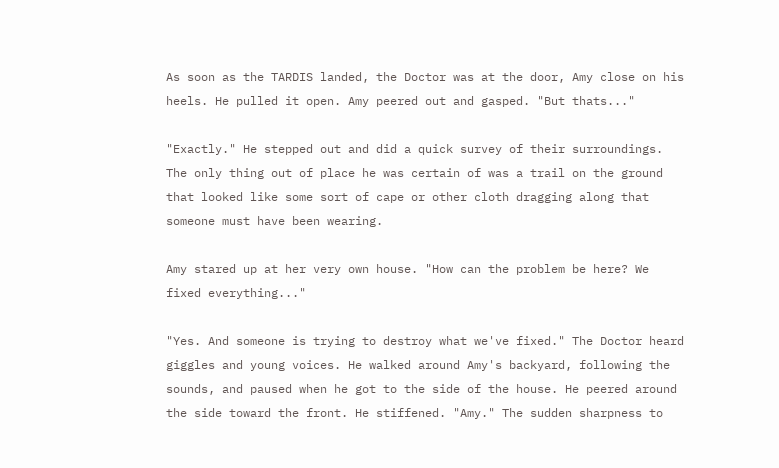As soon as the TARDIS landed, the Doctor was at the door, Amy close on his heels. He pulled it open. Amy peered out and gasped. "But thats..."

"Exactly." He stepped out and did a quick survey of their surroundings. The only thing out of place he was certain of was a trail on the ground that looked like some sort of cape or other cloth dragging along that someone must have been wearing.

Amy stared up at her very own house. "How can the problem be here? We fixed everything..."

"Yes. And someone is trying to destroy what we've fixed." The Doctor heard giggles and young voices. He walked around Amy's backyard, following the sounds, and paused when he got to the side of the house. He peered around the side toward the front. He stiffened. "Amy." The sudden sharpness to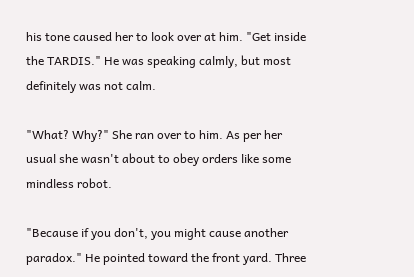his tone caused her to look over at him. "Get inside the TARDIS." He was speaking calmly, but most definitely was not calm.

"What? Why?" She ran over to him. As per her usual she wasn't about to obey orders like some mindless robot.

"Because if you don't, you might cause another paradox." He pointed toward the front yard. Three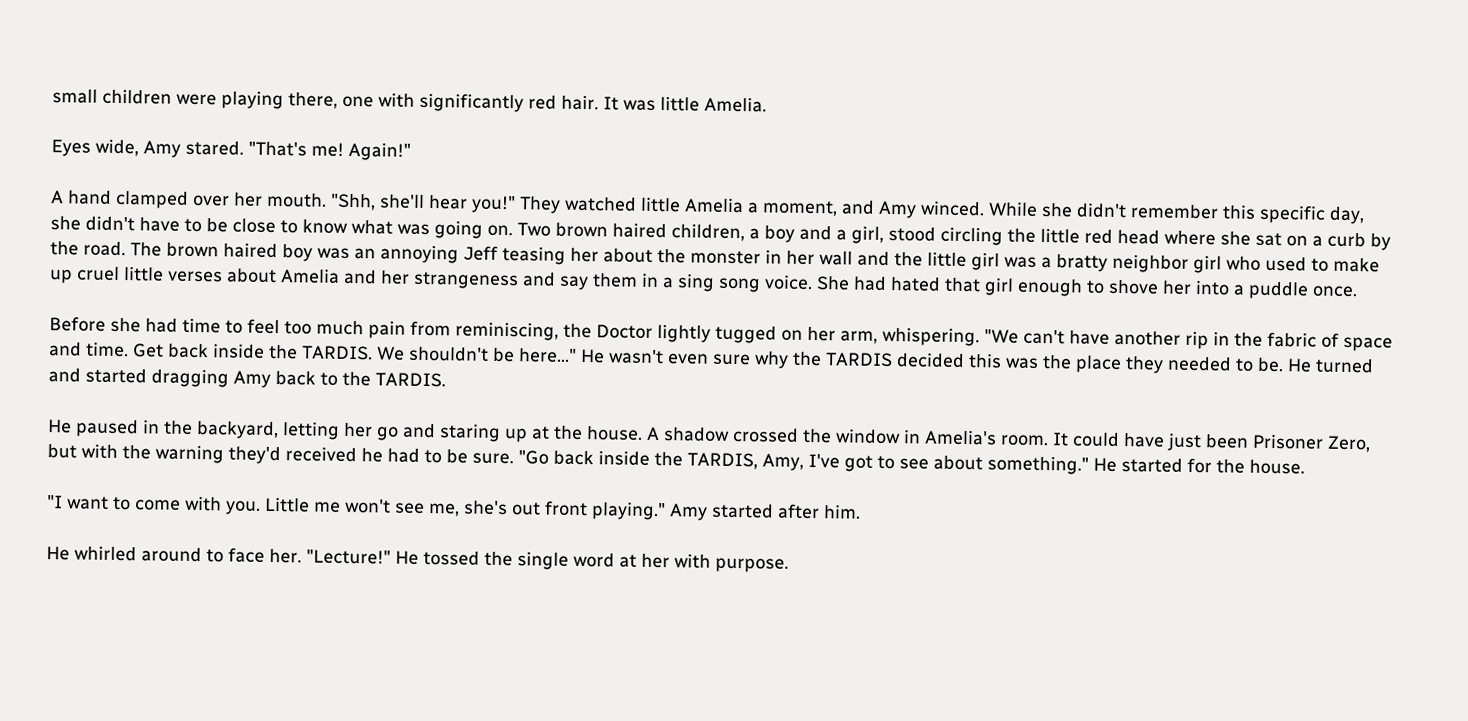small children were playing there, one with significantly red hair. It was little Amelia.

Eyes wide, Amy stared. "That's me! Again!"

A hand clamped over her mouth. "Shh, she'll hear you!" They watched little Amelia a moment, and Amy winced. While she didn't remember this specific day, she didn't have to be close to know what was going on. Two brown haired children, a boy and a girl, stood circling the little red head where she sat on a curb by the road. The brown haired boy was an annoying Jeff teasing her about the monster in her wall and the little girl was a bratty neighbor girl who used to make up cruel little verses about Amelia and her strangeness and say them in a sing song voice. She had hated that girl enough to shove her into a puddle once.

Before she had time to feel too much pain from reminiscing, the Doctor lightly tugged on her arm, whispering. "We can't have another rip in the fabric of space and time. Get back inside the TARDIS. We shouldn't be here..." He wasn't even sure why the TARDIS decided this was the place they needed to be. He turned and started dragging Amy back to the TARDIS.

He paused in the backyard, letting her go and staring up at the house. A shadow crossed the window in Amelia's room. It could have just been Prisoner Zero, but with the warning they'd received he had to be sure. "Go back inside the TARDIS, Amy, I've got to see about something." He started for the house.

"I want to come with you. Little me won't see me, she's out front playing." Amy started after him.

He whirled around to face her. "Lecture!" He tossed the single word at her with purpose.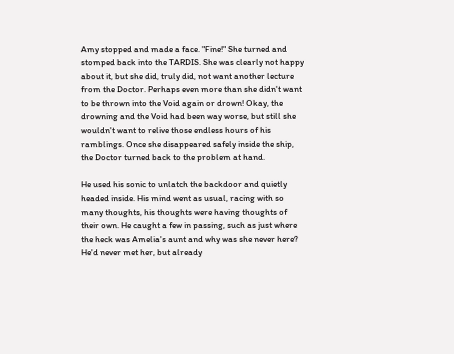Amy stopped and made a face. "Fine!" She turned and stomped back into the TARDIS. She was clearly not happy about it, but she did, truly did, not want another lecture from the Doctor. Perhaps even more than she didn't want to be thrown into the Void again or drown! Okay, the drowning and the Void had been way worse, but still she wouldn't want to relive those endless hours of his ramblings. Once she disappeared safely inside the ship, the Doctor turned back to the problem at hand.

He used his sonic to unlatch the backdoor and quietly headed inside. His mind went as usual, racing with so many thoughts, his thoughts were having thoughts of their own. He caught a few in passing, such as just where the heck was Amelia's aunt and why was she never here? He'd never met her, but already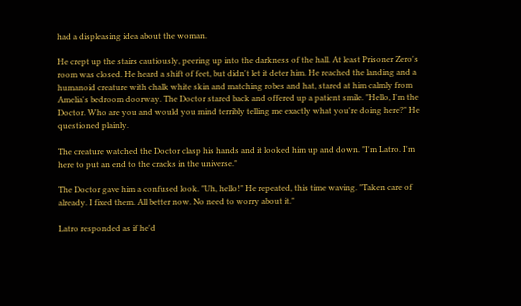had a displeasing idea about the woman.

He crept up the stairs cautiously, peering up into the darkness of the hall. At least Prisoner Zero's room was closed. He heard a shift of feet, but didn't let it deter him. He reached the landing and a humanoid creature with chalk white skin and matching robes and hat, stared at him calmly from Amelia's bedroom doorway. The Doctor stared back and offered up a patient smile. "Hello, I'm the Doctor. Who are you and would you mind terribly telling me exactly what you're doing here?" He questioned plainly.

The creature watched the Doctor clasp his hands and it looked him up and down. "I'm Latro. I'm here to put an end to the cracks in the universe."

The Doctor gave him a confused look. "Uh, hello!" He repeated, this time waving. "Taken care of already. I fixed them. All better now. No need to worry about it."

Latro responded as if he'd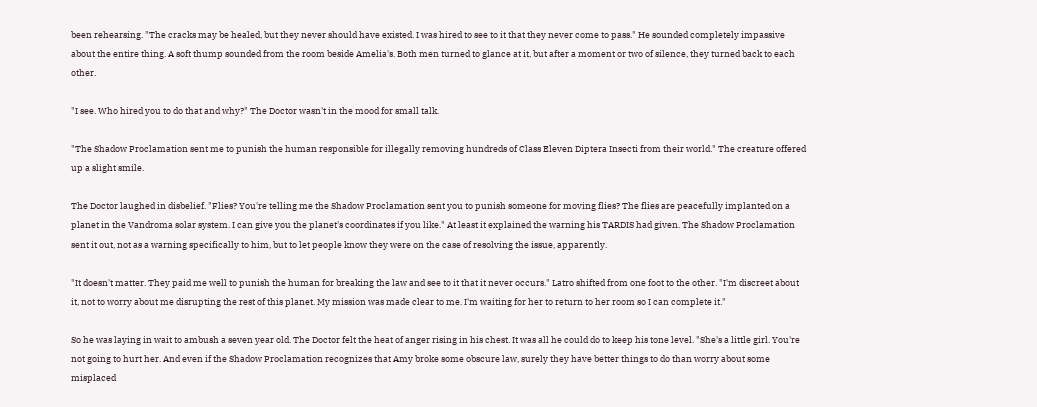been rehearsing. "The cracks may be healed, but they never should have existed. I was hired to see to it that they never come to pass." He sounded completely impassive about the entire thing. A soft thump sounded from the room beside Amelia's. Both men turned to glance at it, but after a moment or two of silence, they turned back to each other.

"I see. Who hired you to do that and why?" The Doctor wasn't in the mood for small talk.

"The Shadow Proclamation sent me to punish the human responsible for illegally removing hundreds of Class Eleven Diptera Insecti from their world." The creature offered up a slight smile.

The Doctor laughed in disbelief. "Flies? You're telling me the Shadow Proclamation sent you to punish someone for moving flies? The flies are peacefully implanted on a planet in the Vandroma solar system. I can give you the planet's coordinates if you like." At least it explained the warning his TARDIS had given. The Shadow Proclamation sent it out, not as a warning specifically to him, but to let people know they were on the case of resolving the issue, apparently.

"It doesn't matter. They paid me well to punish the human for breaking the law and see to it that it never occurs." Latro shifted from one foot to the other. "I'm discreet about it, not to worry about me disrupting the rest of this planet. My mission was made clear to me. I'm waiting for her to return to her room so I can complete it."

So he was laying in wait to ambush a seven year old. The Doctor felt the heat of anger rising in his chest. It was all he could do to keep his tone level. "She's a little girl. You're not going to hurt her. And even if the Shadow Proclamation recognizes that Amy broke some obscure law, surely they have better things to do than worry about some misplaced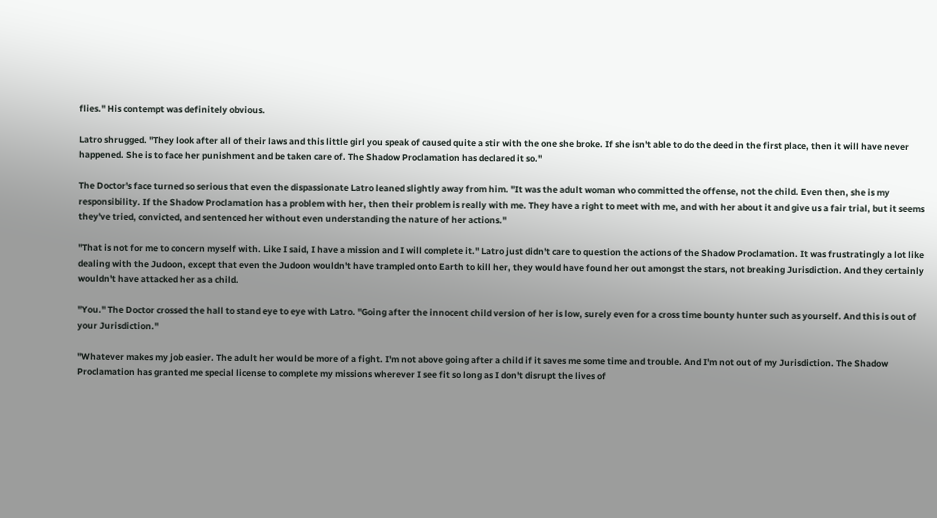flies." His contempt was definitely obvious.

Latro shrugged. "They look after all of their laws and this little girl you speak of caused quite a stir with the one she broke. If she isn't able to do the deed in the first place, then it will have never happened. She is to face her punishment and be taken care of. The Shadow Proclamation has declared it so."

The Doctor's face turned so serious that even the dispassionate Latro leaned slightly away from him. "It was the adult woman who committed the offense, not the child. Even then, she is my responsibility. If the Shadow Proclamation has a problem with her, then their problem is really with me. They have a right to meet with me, and with her about it and give us a fair trial, but it seems they've tried, convicted, and sentenced her without even understanding the nature of her actions."

"That is not for me to concern myself with. Like I said, I have a mission and I will complete it." Latro just didn't care to question the actions of the Shadow Proclamation. It was frustratingly a lot like dealing with the Judoon, except that even the Judoon wouldn't have trampled onto Earth to kill her, they would have found her out amongst the stars, not breaking Jurisdiction. And they certainly wouldn't have attacked her as a child.

"You." The Doctor crossed the hall to stand eye to eye with Latro. "Going after the innocent child version of her is low, surely even for a cross time bounty hunter such as yourself. And this is out of your Jurisdiction."

"Whatever makes my job easier. The adult her would be more of a fight. I'm not above going after a child if it saves me some time and trouble. And I'm not out of my Jurisdiction. The Shadow Proclamation has granted me special license to complete my missions wherever I see fit so long as I don't disrupt the lives of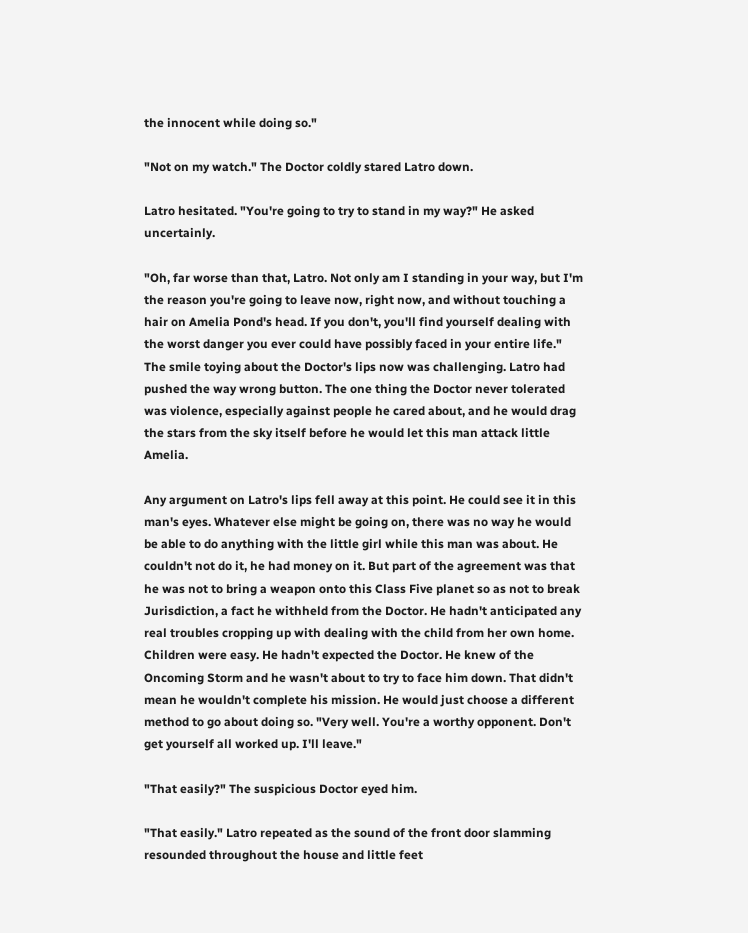the innocent while doing so."

"Not on my watch." The Doctor coldly stared Latro down.

Latro hesitated. "You're going to try to stand in my way?" He asked uncertainly.

"Oh, far worse than that, Latro. Not only am I standing in your way, but I'm the reason you're going to leave now, right now, and without touching a hair on Amelia Pond's head. If you don't, you'll find yourself dealing with the worst danger you ever could have possibly faced in your entire life." The smile toying about the Doctor's lips now was challenging. Latro had pushed the way wrong button. The one thing the Doctor never tolerated was violence, especially against people he cared about, and he would drag the stars from the sky itself before he would let this man attack little Amelia.

Any argument on Latro's lips fell away at this point. He could see it in this man's eyes. Whatever else might be going on, there was no way he would be able to do anything with the little girl while this man was about. He couldn't not do it, he had money on it. But part of the agreement was that he was not to bring a weapon onto this Class Five planet so as not to break Jurisdiction, a fact he withheld from the Doctor. He hadn't anticipated any real troubles cropping up with dealing with the child from her own home. Children were easy. He hadn't expected the Doctor. He knew of the Oncoming Storm and he wasn't about to try to face him down. That didn't mean he wouldn't complete his mission. He would just choose a different method to go about doing so. "Very well. You're a worthy opponent. Don't get yourself all worked up. I'll leave."

"That easily?" The suspicious Doctor eyed him.

"That easily." Latro repeated as the sound of the front door slamming resounded throughout the house and little feet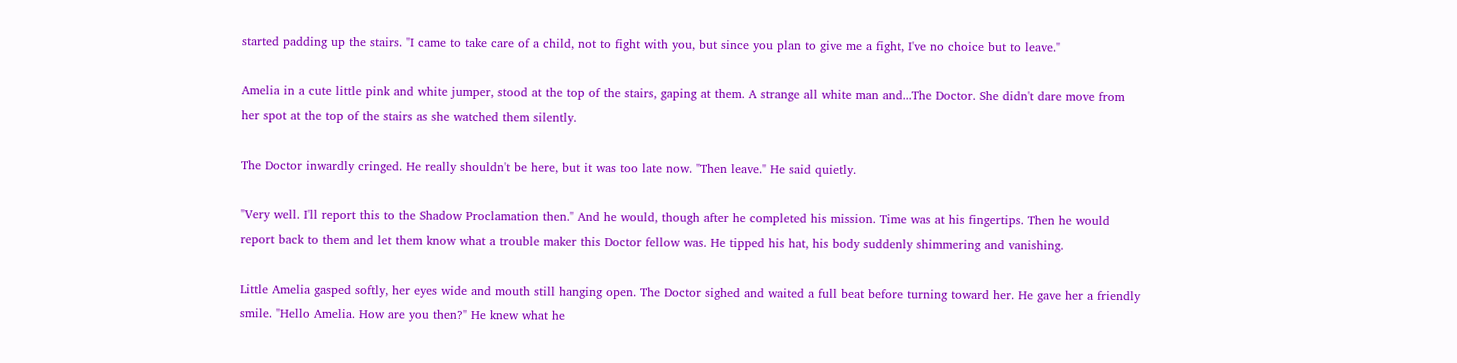started padding up the stairs. "I came to take care of a child, not to fight with you, but since you plan to give me a fight, I've no choice but to leave."

Amelia in a cute little pink and white jumper, stood at the top of the stairs, gaping at them. A strange all white man and...The Doctor. She didn't dare move from her spot at the top of the stairs as she watched them silently.

The Doctor inwardly cringed. He really shouldn't be here, but it was too late now. "Then leave." He said quietly.

"Very well. I'll report this to the Shadow Proclamation then." And he would, though after he completed his mission. Time was at his fingertips. Then he would report back to them and let them know what a trouble maker this Doctor fellow was. He tipped his hat, his body suddenly shimmering and vanishing.

Little Amelia gasped softly, her eyes wide and mouth still hanging open. The Doctor sighed and waited a full beat before turning toward her. He gave her a friendly smile. "Hello Amelia. How are you then?" He knew what he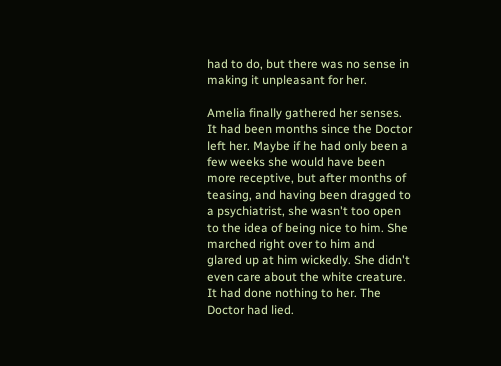had to do, but there was no sense in making it unpleasant for her.

Amelia finally gathered her senses. It had been months since the Doctor left her. Maybe if he had only been a few weeks she would have been more receptive, but after months of teasing, and having been dragged to a psychiatrist, she wasn't too open to the idea of being nice to him. She marched right over to him and glared up at him wickedly. She didn't even care about the white creature. It had done nothing to her. The Doctor had lied.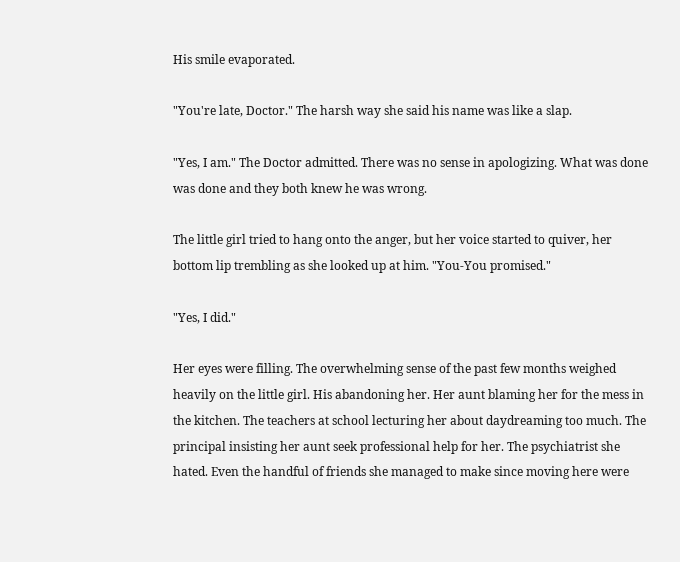His smile evaporated.

"You're late, Doctor." The harsh way she said his name was like a slap.

"Yes, I am." The Doctor admitted. There was no sense in apologizing. What was done was done and they both knew he was wrong.

The little girl tried to hang onto the anger, but her voice started to quiver, her bottom lip trembling as she looked up at him. "You-You promised."

"Yes, I did."

Her eyes were filling. The overwhelming sense of the past few months weighed heavily on the little girl. His abandoning her. Her aunt blaming her for the mess in the kitchen. The teachers at school lecturing her about daydreaming too much. The principal insisting her aunt seek professional help for her. The psychiatrist she hated. Even the handful of friends she managed to make since moving here were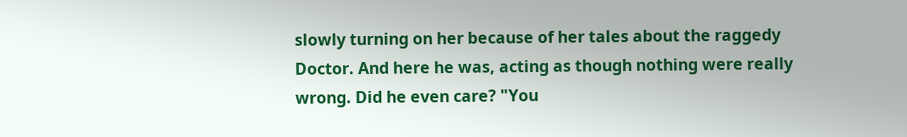slowly turning on her because of her tales about the raggedy Doctor. And here he was, acting as though nothing were really wrong. Did he even care? "You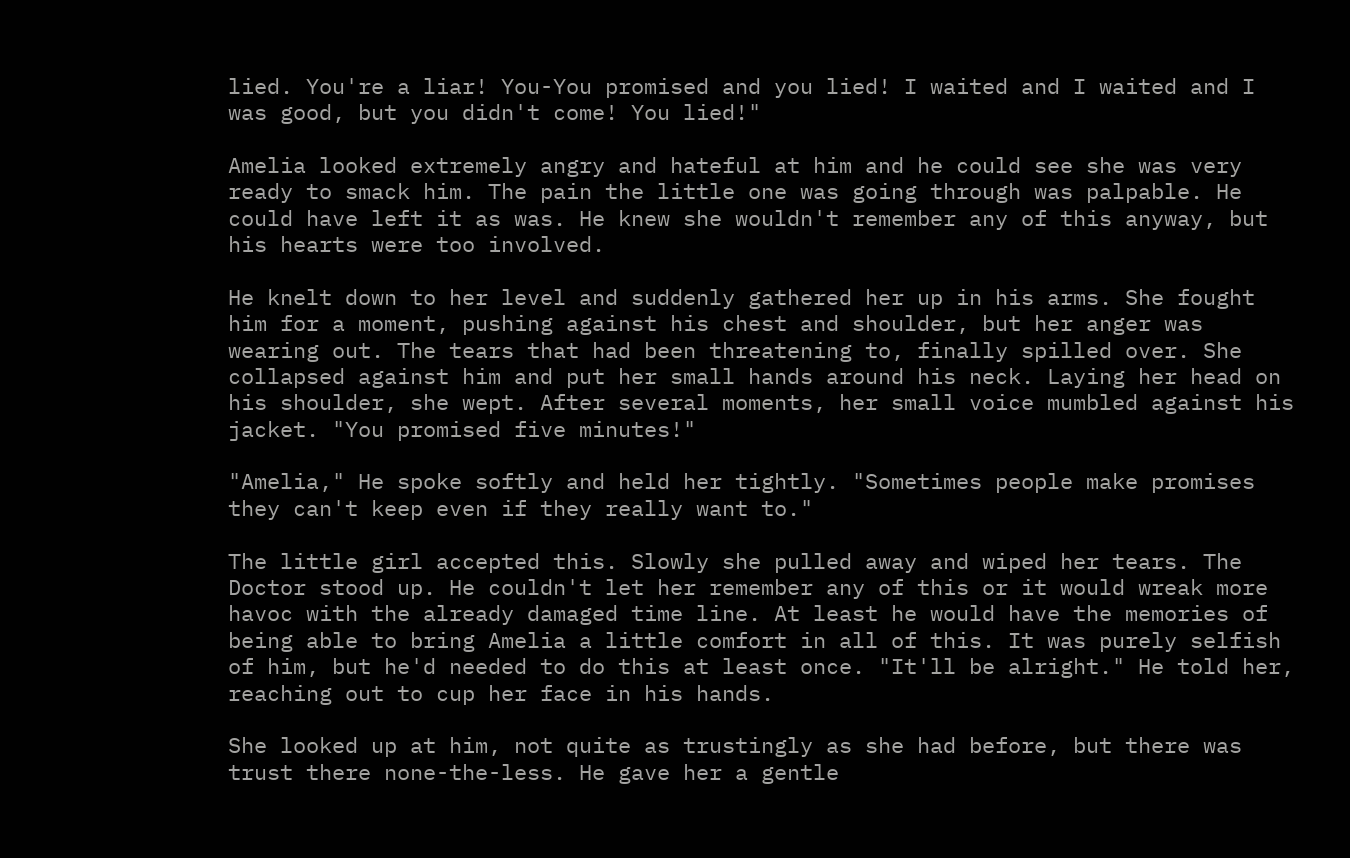lied. You're a liar! You-You promised and you lied! I waited and I waited and I was good, but you didn't come! You lied!"

Amelia looked extremely angry and hateful at him and he could see she was very ready to smack him. The pain the little one was going through was palpable. He could have left it as was. He knew she wouldn't remember any of this anyway, but his hearts were too involved.

He knelt down to her level and suddenly gathered her up in his arms. She fought him for a moment, pushing against his chest and shoulder, but her anger was wearing out. The tears that had been threatening to, finally spilled over. She collapsed against him and put her small hands around his neck. Laying her head on his shoulder, she wept. After several moments, her small voice mumbled against his jacket. "You promised five minutes!"

"Amelia," He spoke softly and held her tightly. "Sometimes people make promises they can't keep even if they really want to."

The little girl accepted this. Slowly she pulled away and wiped her tears. The Doctor stood up. He couldn't let her remember any of this or it would wreak more havoc with the already damaged time line. At least he would have the memories of being able to bring Amelia a little comfort in all of this. It was purely selfish of him, but he'd needed to do this at least once. "It'll be alright." He told her, reaching out to cup her face in his hands.

She looked up at him, not quite as trustingly as she had before, but there was trust there none-the-less. He gave her a gentle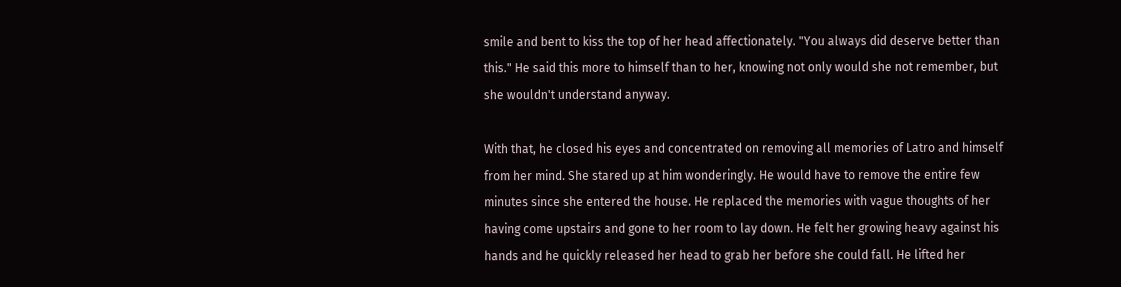smile and bent to kiss the top of her head affectionately. "You always did deserve better than this." He said this more to himself than to her, knowing not only would she not remember, but she wouldn't understand anyway.

With that, he closed his eyes and concentrated on removing all memories of Latro and himself from her mind. She stared up at him wonderingly. He would have to remove the entire few minutes since she entered the house. He replaced the memories with vague thoughts of her having come upstairs and gone to her room to lay down. He felt her growing heavy against his hands and he quickly released her head to grab her before she could fall. He lifted her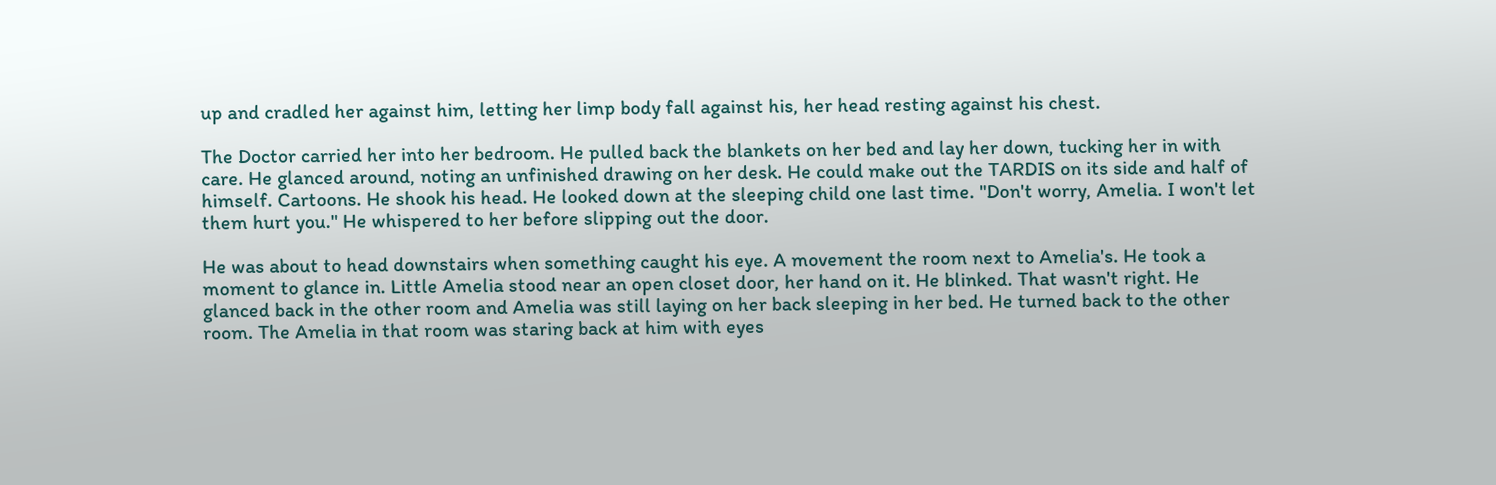up and cradled her against him, letting her limp body fall against his, her head resting against his chest.

The Doctor carried her into her bedroom. He pulled back the blankets on her bed and lay her down, tucking her in with care. He glanced around, noting an unfinished drawing on her desk. He could make out the TARDIS on its side and half of himself. Cartoons. He shook his head. He looked down at the sleeping child one last time. "Don't worry, Amelia. I won't let them hurt you." He whispered to her before slipping out the door.

He was about to head downstairs when something caught his eye. A movement the room next to Amelia's. He took a moment to glance in. Little Amelia stood near an open closet door, her hand on it. He blinked. That wasn't right. He glanced back in the other room and Amelia was still laying on her back sleeping in her bed. He turned back to the other room. The Amelia in that room was staring back at him with eyes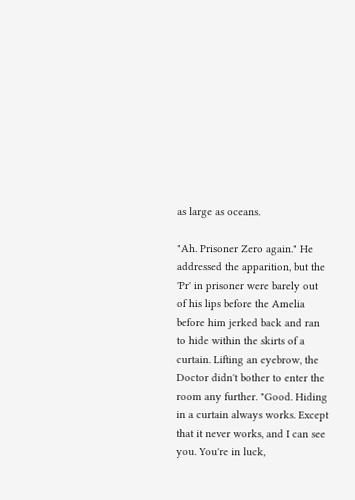as large as oceans.

"Ah. Prisoner Zero again." He addressed the apparition, but the 'Pr' in prisoner were barely out of his lips before the Amelia before him jerked back and ran to hide within the skirts of a curtain. Lifting an eyebrow, the Doctor didn't bother to enter the room any further. "Good. Hiding in a curtain always works. Except that it never works, and I can see you. You're in luck,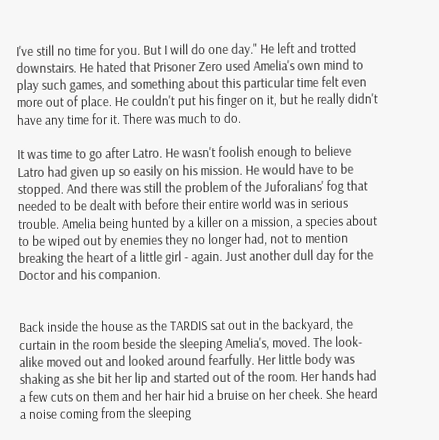I've still no time for you. But I will do one day." He left and trotted downstairs. He hated that Prisoner Zero used Amelia's own mind to play such games, and something about this particular time felt even more out of place. He couldn't put his finger on it, but he really didn't have any time for it. There was much to do.

It was time to go after Latro. He wasn't foolish enough to believe Latro had given up so easily on his mission. He would have to be stopped. And there was still the problem of the Juforalians' fog that needed to be dealt with before their entire world was in serious trouble. Amelia being hunted by a killer on a mission, a species about to be wiped out by enemies they no longer had, not to mention breaking the heart of a little girl - again. Just another dull day for the Doctor and his companion.


Back inside the house as the TARDIS sat out in the backyard, the curtain in the room beside the sleeping Amelia's, moved. The look-alike moved out and looked around fearfully. Her little body was shaking as she bit her lip and started out of the room. Her hands had a few cuts on them and her hair hid a bruise on her cheek. She heard a noise coming from the sleeping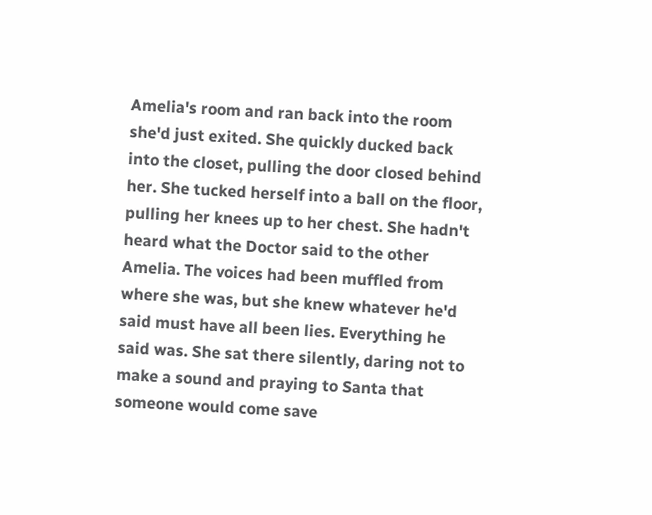Amelia's room and ran back into the room she'd just exited. She quickly ducked back into the closet, pulling the door closed behind her. She tucked herself into a ball on the floor, pulling her knees up to her chest. She hadn't heard what the Doctor said to the other Amelia. The voices had been muffled from where she was, but she knew whatever he'd said must have all been lies. Everything he said was. She sat there silently, daring not to make a sound and praying to Santa that someone would come save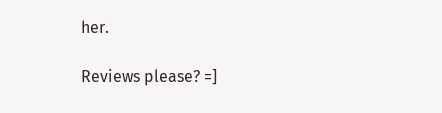her.

Reviews please? =]